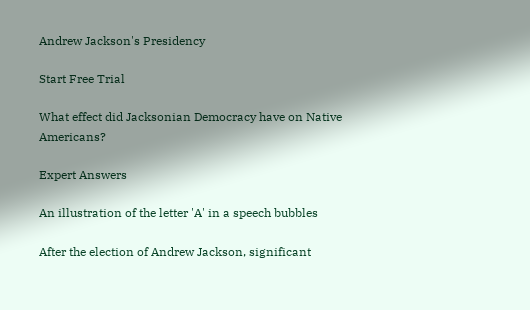Andrew Jackson's Presidency

Start Free Trial

What effect did Jacksonian Democracy have on Native Americans?

Expert Answers

An illustration of the letter 'A' in a speech bubbles

After the election of Andrew Jackson, significant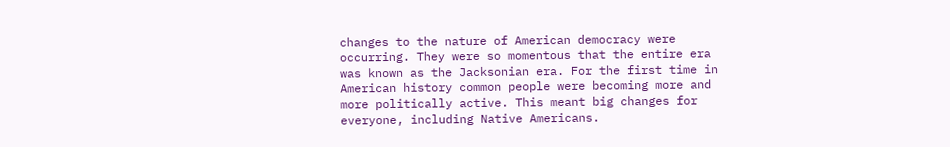changes to the nature of American democracy were occurring. They were so momentous that the entire era was known as the Jacksonian era. For the first time in American history common people were becoming more and more politically active. This meant big changes for everyone, including Native Americans.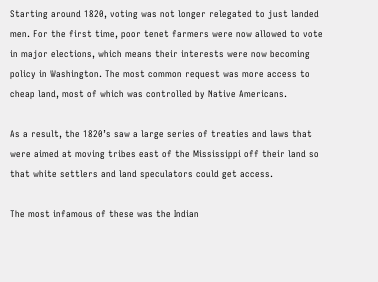Starting around 1820, voting was not longer relegated to just landed men. For the first time, poor tenet farmers were now allowed to vote in major elections, which means their interests were now becoming policy in Washington. The most common request was more access to cheap land, most of which was controlled by Native Americans.

As a result, the 1820’s saw a large series of treaties and laws that were aimed at moving tribes east of the Mississippi off their land so that white settlers and land speculators could get access.

The most infamous of these was the Indian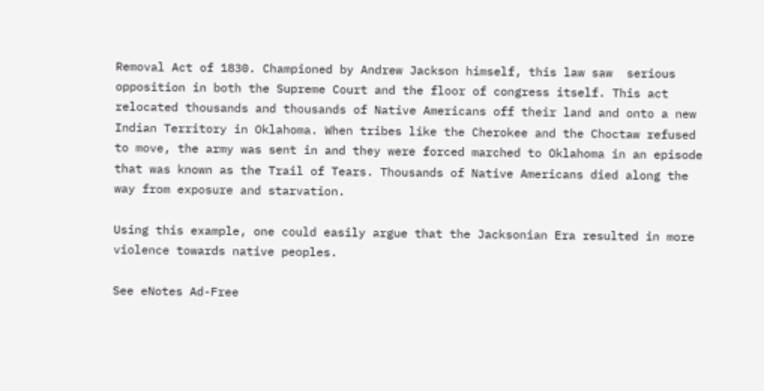Removal Act of 1830. Championed by Andrew Jackson himself, this law saw  serious opposition in both the Supreme Court and the floor of congress itself. This act relocated thousands and thousands of Native Americans off their land and onto a new Indian Territory in Oklahoma. When tribes like the Cherokee and the Choctaw refused to move, the army was sent in and they were forced marched to Oklahoma in an episode that was known as the Trail of Tears. Thousands of Native Americans died along the way from exposure and starvation.

Using this example, one could easily argue that the Jacksonian Era resulted in more violence towards native peoples.

See eNotes Ad-Free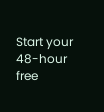Start your 48-hour free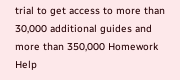trial to get access to more than 30,000 additional guides and more than 350,000 Homework Help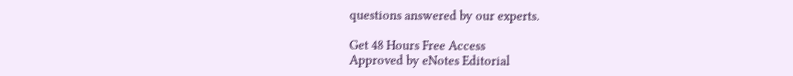questions answered by our experts.

Get 48 Hours Free Access
Approved by eNotes Editorial